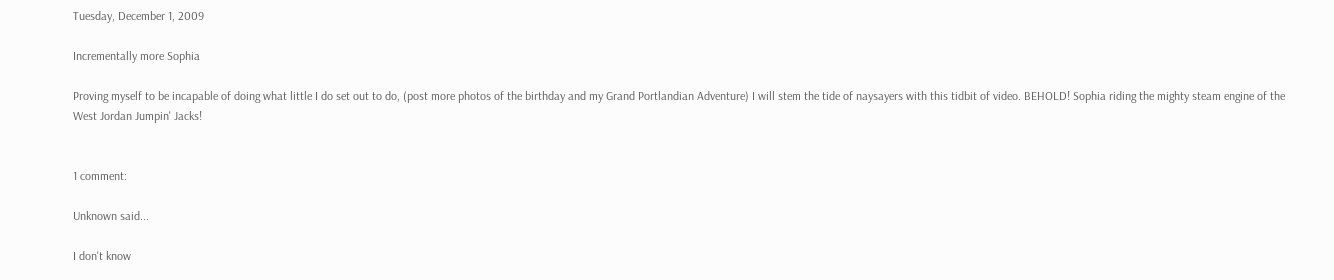Tuesday, December 1, 2009

Incrementally more Sophia

Proving myself to be incapable of doing what little I do set out to do, (post more photos of the birthday and my Grand Portlandian Adventure) I will stem the tide of naysayers with this tidbit of video. BEHOLD! Sophia riding the mighty steam engine of the West Jordan Jumpin' Jacks!


1 comment:

Unknown said...

I don't know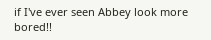if I've ever seen Abbey look more bored!!